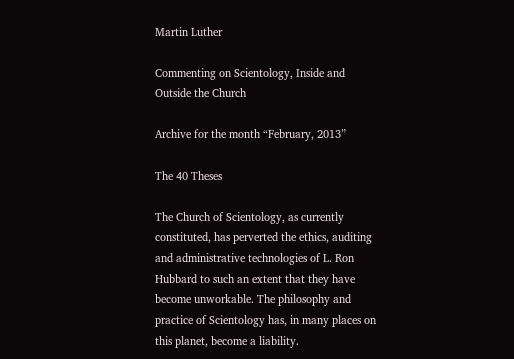Martin Luther

Commenting on Scientology, Inside and Outside the Church

Archive for the month “February, 2013”

The 40 Theses

The Church of Scientology, as currently constituted, has perverted the ethics, auditing and administrative technologies of L. Ron Hubbard to such an extent that they have become unworkable. The philosophy and practice of Scientology has, in many places on this planet, become a liability.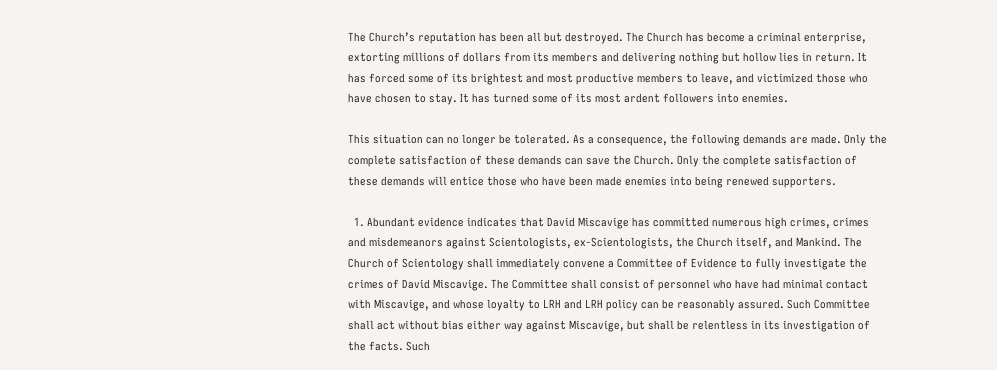The Church’s reputation has been all but destroyed. The Church has become a criminal enterprise, extorting millions of dollars from its members and delivering nothing but hollow lies in return. It has forced some of its brightest and most productive members to leave, and victimized those who have chosen to stay. It has turned some of its most ardent followers into enemies.

This situation can no longer be tolerated. As a consequence, the following demands are made. Only the complete satisfaction of these demands can save the Church. Only the complete satisfaction of these demands will entice those who have been made enemies into being renewed supporters.

  1. Abundant evidence indicates that David Miscavige has committed numerous high crimes, crimes and misdemeanors against Scientologists, ex-Scientologists, the Church itself, and Mankind. The Church of Scientology shall immediately convene a Committee of Evidence to fully investigate the crimes of David Miscavige. The Committee shall consist of personnel who have had minimal contact with Miscavige, and whose loyalty to LRH and LRH policy can be reasonably assured. Such Committee shall act without bias either way against Miscavige, but shall be relentless in its investigation of the facts. Such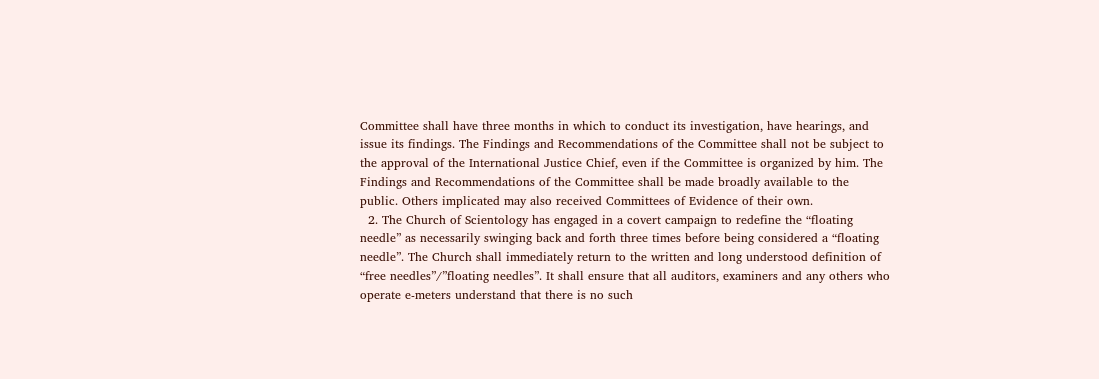Committee shall have three months in which to conduct its investigation, have hearings, and issue its findings. The Findings and Recommendations of the Committee shall not be subject to the approval of the International Justice Chief, even if the Committee is organized by him. The Findings and Recommendations of the Committee shall be made broadly available to the public. Others implicated may also received Committees of Evidence of their own.
  2. The Church of Scientology has engaged in a covert campaign to redefine the “floating needle” as necessarily swinging back and forth three times before being considered a “floating needle”. The Church shall immediately return to the written and long understood definition of “free needles”/”floating needles”. It shall ensure that all auditors, examiners and any others who operate e-meters understand that there is no such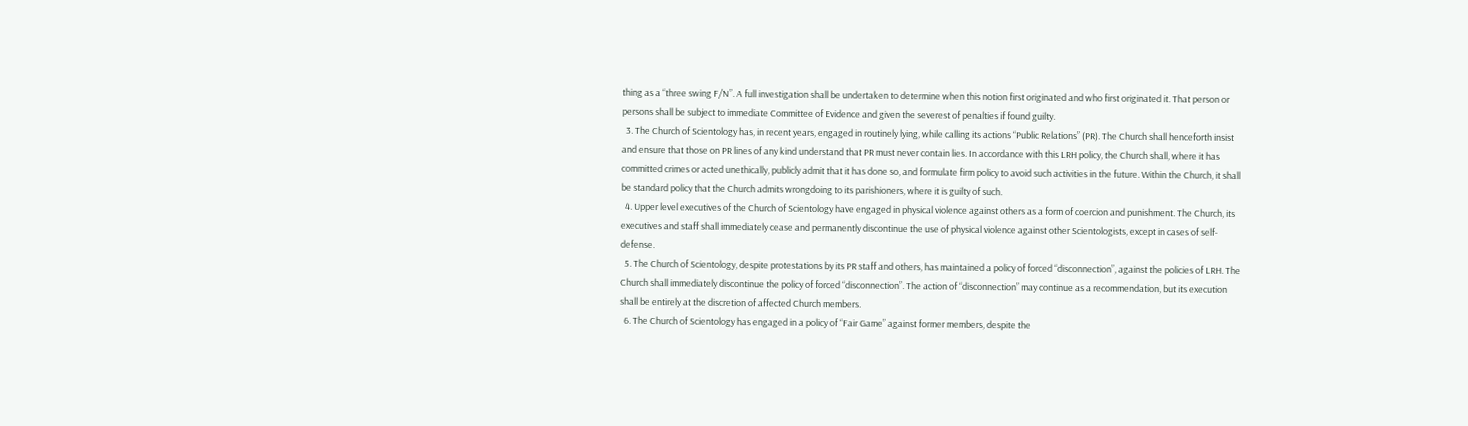thing as a “three swing F/N”. A full investigation shall be undertaken to determine when this notion first originated and who first originated it. That person or persons shall be subject to immediate Committee of Evidence and given the severest of penalties if found guilty.
  3. The Church of Scientology has, in recent years, engaged in routinely lying, while calling its actions “Public Relations” (PR). The Church shall henceforth insist and ensure that those on PR lines of any kind understand that PR must never contain lies. In accordance with this LRH policy, the Church shall, where it has committed crimes or acted unethically, publicly admit that it has done so, and formulate firm policy to avoid such activities in the future. Within the Church, it shall be standard policy that the Church admits wrongdoing to its parishioners, where it is guilty of such.
  4. Upper level executives of the Church of Scientology have engaged in physical violence against others as a form of coercion and punishment. The Church, its executives and staff shall immediately cease and permanently discontinue the use of physical violence against other Scientologists, except in cases of self-defense.
  5. The Church of Scientology, despite protestations by its PR staff and others, has maintained a policy of forced “disconnection”, against the policies of LRH. The Church shall immediately discontinue the policy of forced “disconnection”. The action of “disconnection” may continue as a recommendation, but its execution shall be entirely at the discretion of affected Church members.
  6. The Church of Scientology has engaged in a policy of “Fair Game” against former members, despite the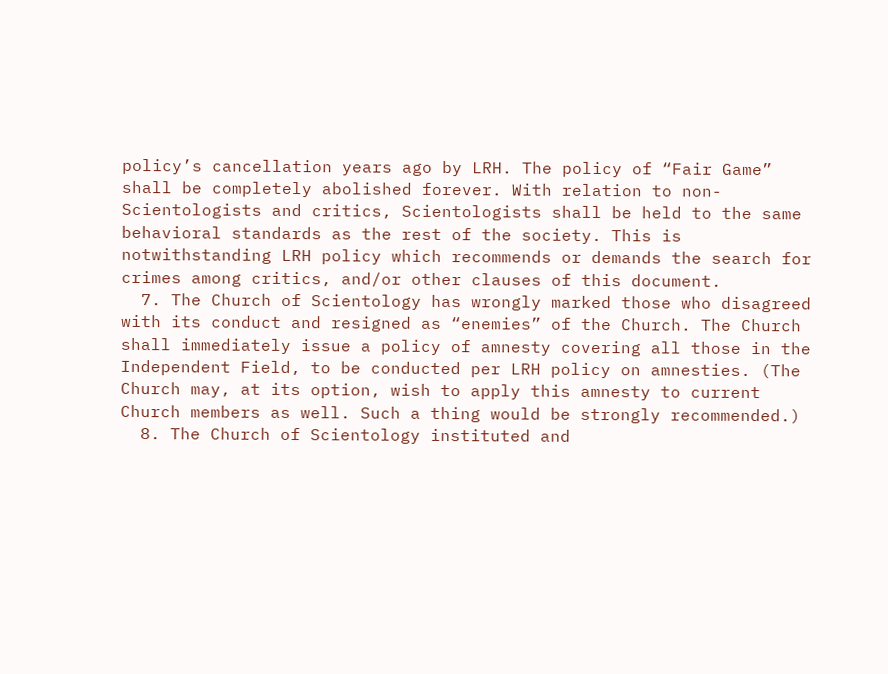policy’s cancellation years ago by LRH. The policy of “Fair Game” shall be completely abolished forever. With relation to non-Scientologists and critics, Scientologists shall be held to the same behavioral standards as the rest of the society. This is notwithstanding LRH policy which recommends or demands the search for crimes among critics, and/or other clauses of this document.
  7. The Church of Scientology has wrongly marked those who disagreed with its conduct and resigned as “enemies” of the Church. The Church shall immediately issue a policy of amnesty covering all those in the Independent Field, to be conducted per LRH policy on amnesties. (The Church may, at its option, wish to apply this amnesty to current Church members as well. Such a thing would be strongly recommended.)
  8. The Church of Scientology instituted and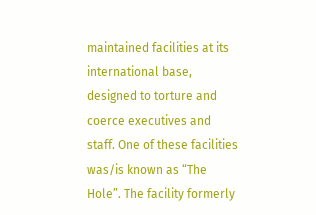maintained facilities at its international base, designed to torture and coerce executives and staff. One of these facilities was/is known as “The Hole”. The facility formerly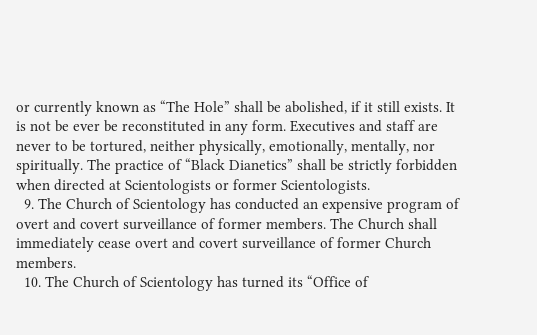or currently known as “The Hole” shall be abolished, if it still exists. It is not be ever be reconstituted in any form. Executives and staff are never to be tortured, neither physically, emotionally, mentally, nor spiritually. The practice of “Black Dianetics” shall be strictly forbidden when directed at Scientologists or former Scientologists.
  9. The Church of Scientology has conducted an expensive program of overt and covert surveillance of former members. The Church shall immediately cease overt and covert surveillance of former Church members.
  10. The Church of Scientology has turned its “Office of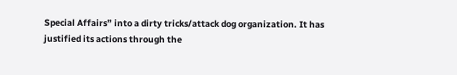Special Affairs” into a dirty tricks/attack dog organization. It has justified its actions through the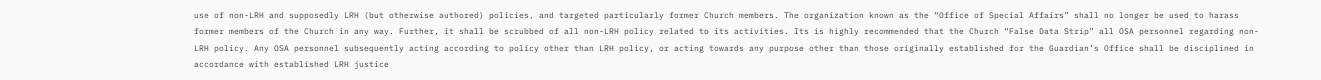use of non-LRH and supposedly LRH (but otherwise authored) policies, and targeted particularly former Church members. The organization known as the “Office of Special Affairs” shall no longer be used to harass former members of the Church in any way. Further, it shall be scrubbed of all non-LRH policy related to its activities. Its is highly recommended that the Church “False Data Strip” all OSA personnel regarding non-LRH policy. Any OSA personnel subsequently acting according to policy other than LRH policy, or acting towards any purpose other than those originally established for the Guardian’s Office shall be disciplined in accordance with established LRH justice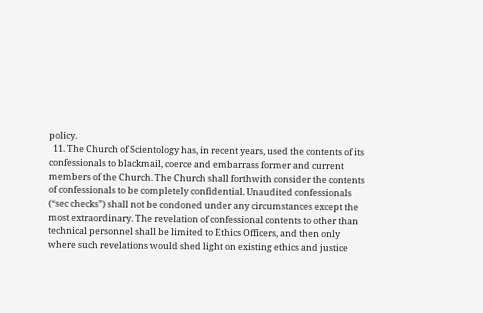policy.
  11. The Church of Scientology has, in recent years, used the contents of its confessionals to blackmail, coerce and embarrass former and current members of the Church. The Church shall forthwith consider the contents of confessionals to be completely confidential. Unaudited confessionals (“sec checks”) shall not be condoned under any circumstances except the most extraordinary. The revelation of confessional contents to other than technical personnel shall be limited to Ethics Officers, and then only where such revelations would shed light on existing ethics and justice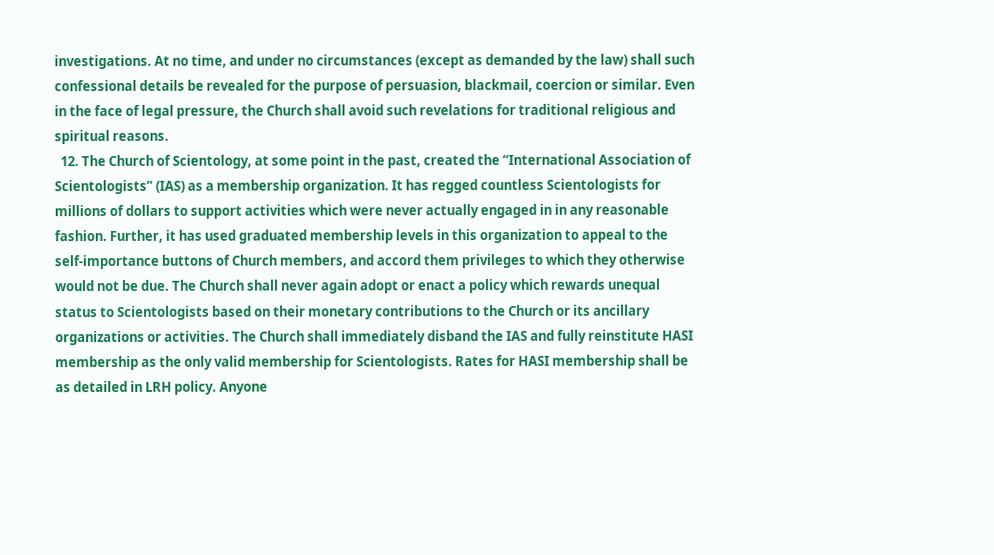investigations. At no time, and under no circumstances (except as demanded by the law) shall such confessional details be revealed for the purpose of persuasion, blackmail, coercion or similar. Even in the face of legal pressure, the Church shall avoid such revelations for traditional religious and spiritual reasons.
  12. The Church of Scientology, at some point in the past, created the “International Association of Scientologists” (IAS) as a membership organization. It has regged countless Scientologists for millions of dollars to support activities which were never actually engaged in in any reasonable fashion. Further, it has used graduated membership levels in this organization to appeal to the self-importance buttons of Church members, and accord them privileges to which they otherwise would not be due. The Church shall never again adopt or enact a policy which rewards unequal status to Scientologists based on their monetary contributions to the Church or its ancillary organizations or activities. The Church shall immediately disband the IAS and fully reinstitute HASI membership as the only valid membership for Scientologists. Rates for HASI membership shall be as detailed in LRH policy. Anyone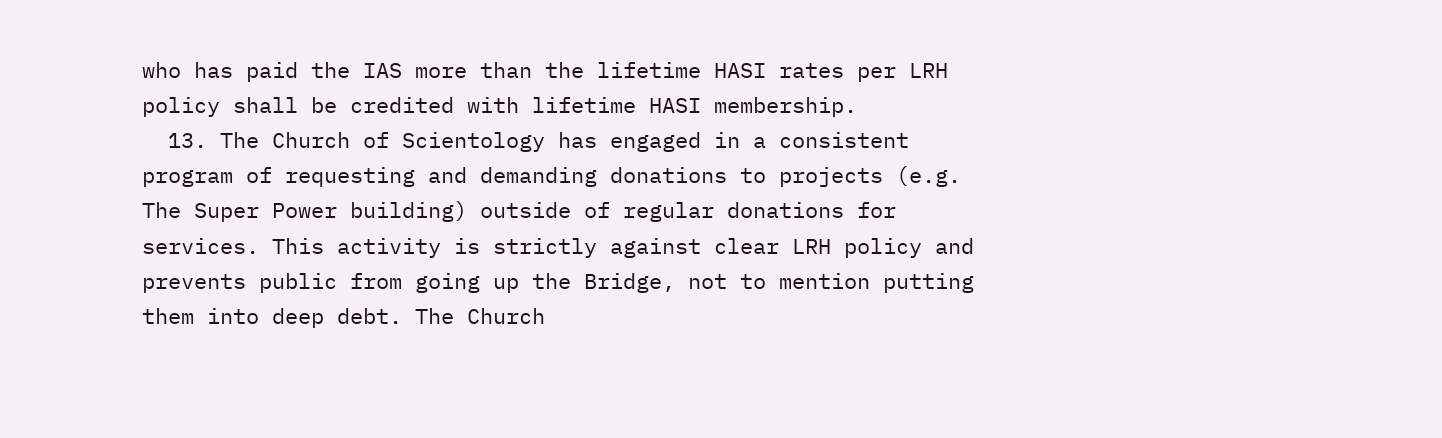who has paid the IAS more than the lifetime HASI rates per LRH policy shall be credited with lifetime HASI membership.
  13. The Church of Scientology has engaged in a consistent program of requesting and demanding donations to projects (e.g. The Super Power building) outside of regular donations for services. This activity is strictly against clear LRH policy and prevents public from going up the Bridge, not to mention putting them into deep debt. The Church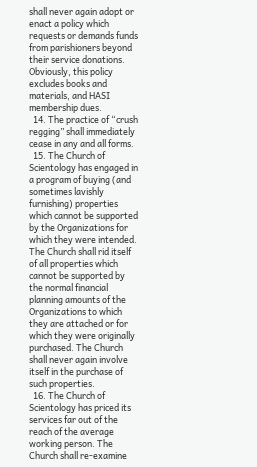shall never again adopt or enact a policy which requests or demands funds from parishioners beyond their service donations. Obviously, this policy excludes books and materials, and HASI membership dues.
  14. The practice of “crush regging” shall immediately cease in any and all forms.
  15. The Church of Scientology has engaged in a program of buying (and sometimes lavishly furnishing) properties which cannot be supported by the Organizations for which they were intended. The Church shall rid itself of all properties which cannot be supported by the normal financial planning amounts of the Organizations to which they are attached or for which they were originally purchased. The Church shall never again involve itself in the purchase of such properties.
  16. The Church of Scientology has priced its services far out of the reach of the average working person. The Church shall re-examine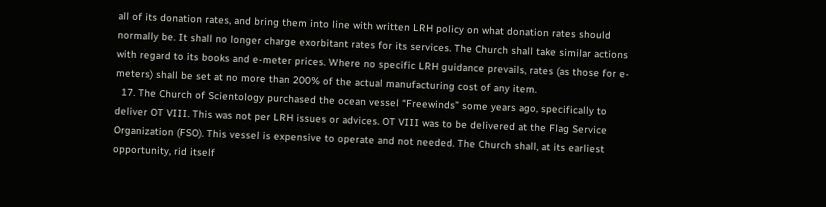all of its donation rates, and bring them into line with written LRH policy on what donation rates should normally be. It shall no longer charge exorbitant rates for its services. The Church shall take similar actions with regard to its books and e-meter prices. Where no specific LRH guidance prevails, rates (as those for e-meters) shall be set at no more than 200% of the actual manufacturing cost of any item.
  17. The Church of Scientology purchased the ocean vessel “Freewinds” some years ago, specifically to deliver OT VIII. This was not per LRH issues or advices. OT VIII was to be delivered at the Flag Service Organization (FSO). This vessel is expensive to operate and not needed. The Church shall, at its earliest opportunity, rid itself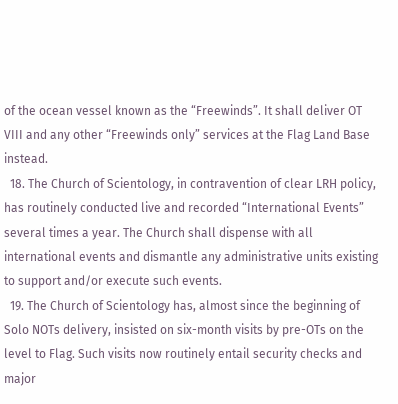of the ocean vessel known as the “Freewinds”. It shall deliver OT VIII and any other “Freewinds only” services at the Flag Land Base instead.
  18. The Church of Scientology, in contravention of clear LRH policy, has routinely conducted live and recorded “International Events” several times a year. The Church shall dispense with all international events and dismantle any administrative units existing to support and/or execute such events.
  19. The Church of Scientology has, almost since the beginning of Solo NOTs delivery, insisted on six-month visits by pre-OTs on the level to Flag. Such visits now routinely entail security checks and major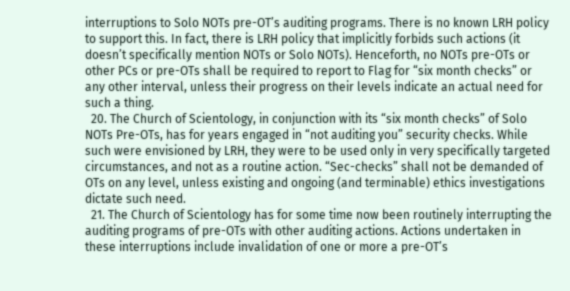interruptions to Solo NOTs pre-OT’s auditing programs. There is no known LRH policy to support this. In fact, there is LRH policy that implicitly forbids such actions (it doesn’t specifically mention NOTs or Solo NOTs). Henceforth, no NOTs pre-OTs or other PCs or pre-OTs shall be required to report to Flag for “six month checks” or any other interval, unless their progress on their levels indicate an actual need for such a thing.
  20. The Church of Scientology, in conjunction with its “six month checks” of Solo NOTs Pre-OTs, has for years engaged in “not auditing you” security checks. While such were envisioned by LRH, they were to be used only in very specifically targeted circumstances, and not as a routine action. “Sec-checks” shall not be demanded of OTs on any level, unless existing and ongoing (and terminable) ethics investigations dictate such need.
  21. The Church of Scientology has for some time now been routinely interrupting the auditing programs of pre-OTs with other auditing actions. Actions undertaken in these interruptions include invalidation of one or more a pre-OT’s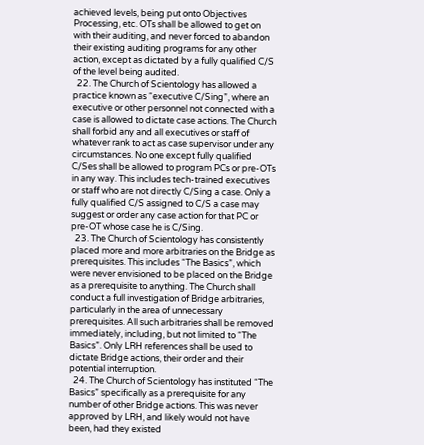achieved levels, being put onto Objectives Processing, etc. OTs shall be allowed to get on with their auditing, and never forced to abandon their existing auditing programs for any other action, except as dictated by a fully qualified C/S of the level being audited.
  22. The Church of Scientology has allowed a practice known as “executive C/Sing”, where an executive or other personnel not connected with a case is allowed to dictate case actions. The Church shall forbid any and all executives or staff of whatever rank to act as case supervisor under any circumstances. No one except fully qualified C/Ses shall be allowed to program PCs or pre-OTs in any way. This includes tech-trained executives or staff who are not directly C/Sing a case. Only a fully qualified C/S assigned to C/S a case may suggest or order any case action for that PC or pre-OT whose case he is C/Sing.
  23. The Church of Scientology has consistently placed more and more arbitraries on the Bridge as prerequisites. This includes “The Basics”, which were never envisioned to be placed on the Bridge as a prerequisite to anything. The Church shall conduct a full investigation of Bridge arbitraries, particularly in the area of unnecessary prerequisites. All such arbitraries shall be removed immediately, including, but not limited to “The Basics”. Only LRH references shall be used to dictate Bridge actions, their order and their potential interruption.
  24. The Church of Scientology has instituted “The Basics” specifically as a prerequisite for any number of other Bridge actions. This was never approved by LRH, and likely would not have been, had they existed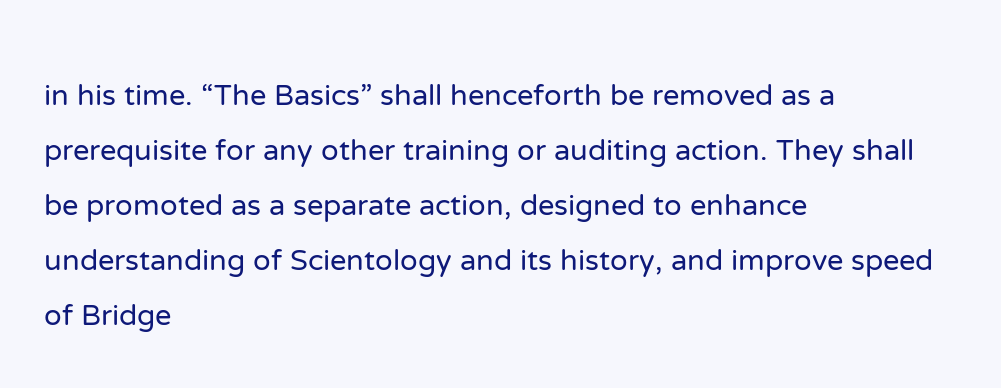in his time. “The Basics” shall henceforth be removed as a prerequisite for any other training or auditing action. They shall be promoted as a separate action, designed to enhance understanding of Scientology and its history, and improve speed of Bridge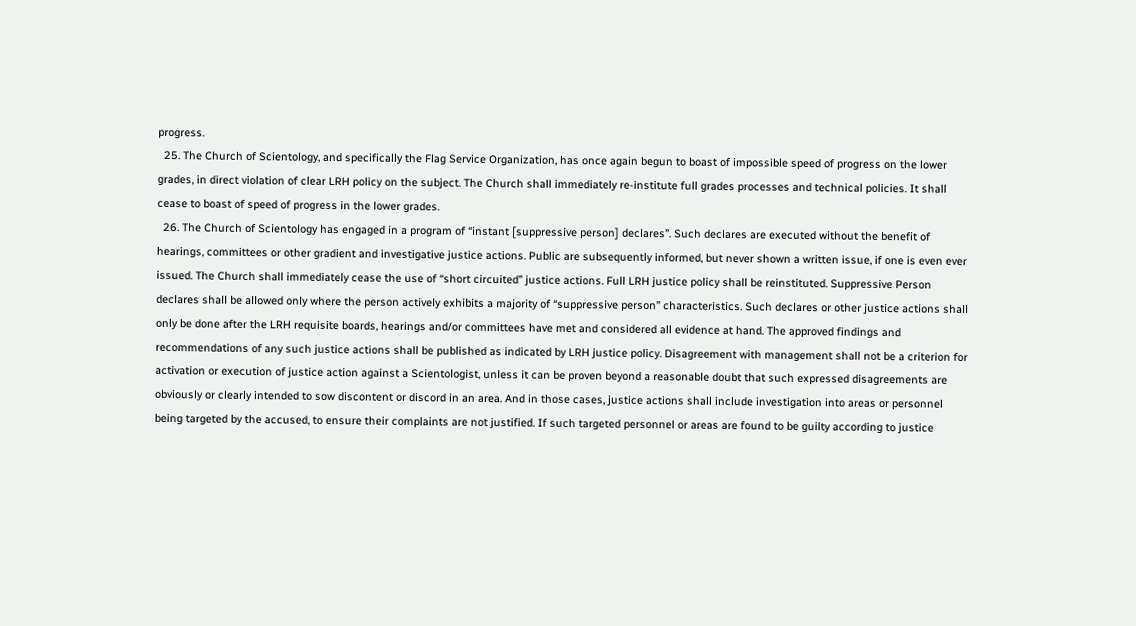progress.
  25. The Church of Scientology, and specifically the Flag Service Organization, has once again begun to boast of impossible speed of progress on the lower grades, in direct violation of clear LRH policy on the subject. The Church shall immediately re-institute full grades processes and technical policies. It shall cease to boast of speed of progress in the lower grades.
  26. The Church of Scientology has engaged in a program of “instant [suppressive person] declares”. Such declares are executed without the benefit of hearings, committees or other gradient and investigative justice actions. Public are subsequently informed, but never shown a written issue, if one is even ever issued. The Church shall immediately cease the use of “short circuited” justice actions. Full LRH justice policy shall be reinstituted. Suppressive Person declares shall be allowed only where the person actively exhibits a majority of “suppressive person” characteristics. Such declares or other justice actions shall only be done after the LRH requisite boards, hearings and/or committees have met and considered all evidence at hand. The approved findings and recommendations of any such justice actions shall be published as indicated by LRH justice policy. Disagreement with management shall not be a criterion for activation or execution of justice action against a Scientologist, unless it can be proven beyond a reasonable doubt that such expressed disagreements are obviously or clearly intended to sow discontent or discord in an area. And in those cases, justice actions shall include investigation into areas or personnel being targeted by the accused, to ensure their complaints are not justified. If such targeted personnel or areas are found to be guilty according to justice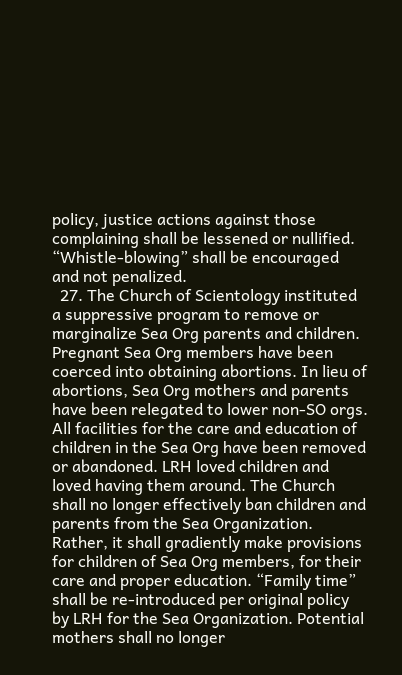policy, justice actions against those complaining shall be lessened or nullified. “Whistle-blowing” shall be encouraged and not penalized.
  27. The Church of Scientology instituted a suppressive program to remove or marginalize Sea Org parents and children. Pregnant Sea Org members have been coerced into obtaining abortions. In lieu of abortions, Sea Org mothers and parents have been relegated to lower non-SO orgs. All facilities for the care and education of children in the Sea Org have been removed or abandoned. LRH loved children and loved having them around. The Church shall no longer effectively ban children and parents from the Sea Organization. Rather, it shall gradiently make provisions for children of Sea Org members, for their care and proper education. “Family time” shall be re-introduced per original policy by LRH for the Sea Organization. Potential mothers shall no longer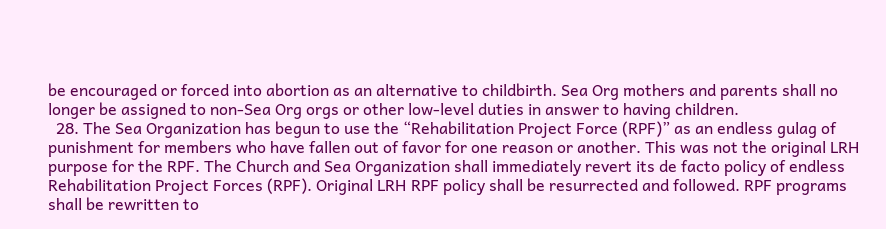be encouraged or forced into abortion as an alternative to childbirth. Sea Org mothers and parents shall no longer be assigned to non-Sea Org orgs or other low-level duties in answer to having children.
  28. The Sea Organization has begun to use the “Rehabilitation Project Force (RPF)” as an endless gulag of punishment for members who have fallen out of favor for one reason or another. This was not the original LRH purpose for the RPF. The Church and Sea Organization shall immediately revert its de facto policy of endless Rehabilitation Project Forces (RPF). Original LRH RPF policy shall be resurrected and followed. RPF programs shall be rewritten to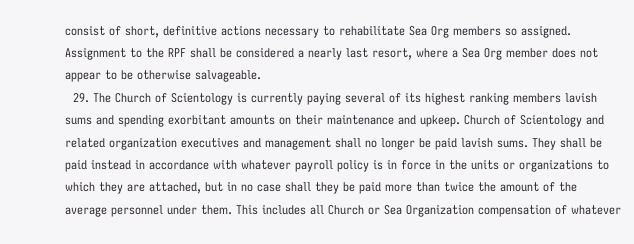consist of short, definitive actions necessary to rehabilitate Sea Org members so assigned. Assignment to the RPF shall be considered a nearly last resort, where a Sea Org member does not appear to be otherwise salvageable.
  29. The Church of Scientology is currently paying several of its highest ranking members lavish sums and spending exorbitant amounts on their maintenance and upkeep. Church of Scientology and related organization executives and management shall no longer be paid lavish sums. They shall be paid instead in accordance with whatever payroll policy is in force in the units or organizations to which they are attached, but in no case shall they be paid more than twice the amount of the average personnel under them. This includes all Church or Sea Organization compensation of whatever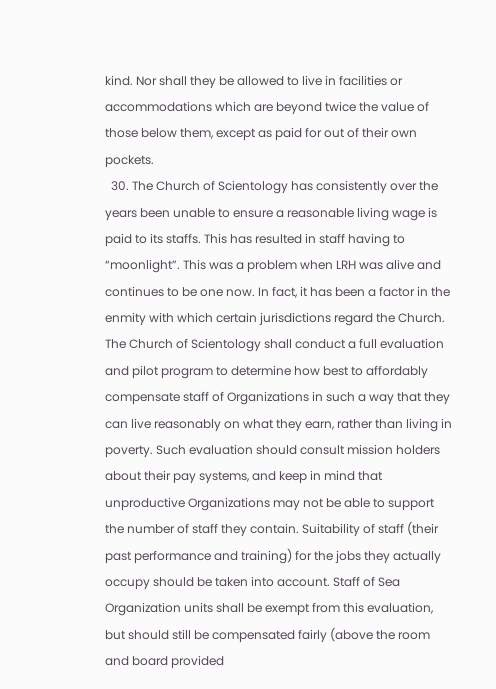kind. Nor shall they be allowed to live in facilities or accommodations which are beyond twice the value of those below them, except as paid for out of their own pockets.
  30. The Church of Scientology has consistently over the years been unable to ensure a reasonable living wage is paid to its staffs. This has resulted in staff having to “moonlight”. This was a problem when LRH was alive and continues to be one now. In fact, it has been a factor in the enmity with which certain jurisdictions regard the Church. The Church of Scientology shall conduct a full evaluation and pilot program to determine how best to affordably compensate staff of Organizations in such a way that they can live reasonably on what they earn, rather than living in poverty. Such evaluation should consult mission holders about their pay systems, and keep in mind that unproductive Organizations may not be able to support the number of staff they contain. Suitability of staff (their past performance and training) for the jobs they actually occupy should be taken into account. Staff of Sea Organization units shall be exempt from this evaluation, but should still be compensated fairly (above the room and board provided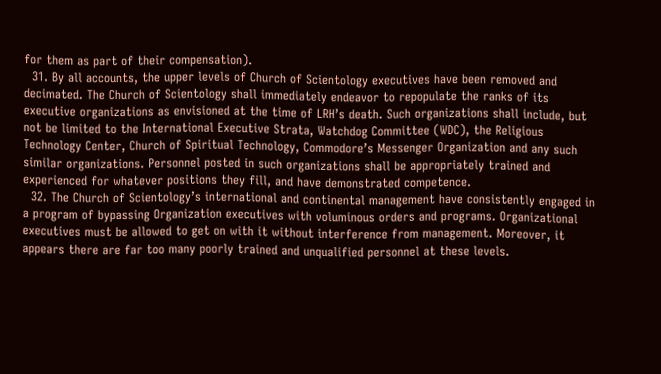for them as part of their compensation).
  31. By all accounts, the upper levels of Church of Scientology executives have been removed and decimated. The Church of Scientology shall immediately endeavor to repopulate the ranks of its executive organizations as envisioned at the time of LRH’s death. Such organizations shall include, but not be limited to the International Executive Strata, Watchdog Committee (WDC), the Religious Technology Center, Church of Spiritual Technology, Commodore’s Messenger Organization and any such similar organizations. Personnel posted in such organizations shall be appropriately trained and experienced for whatever positions they fill, and have demonstrated competence.
  32. The Church of Scientology’s international and continental management have consistently engaged in a program of bypassing Organization executives with voluminous orders and programs. Organizational executives must be allowed to get on with it without interference from management. Moreover, it appears there are far too many poorly trained and unqualified personnel at these levels.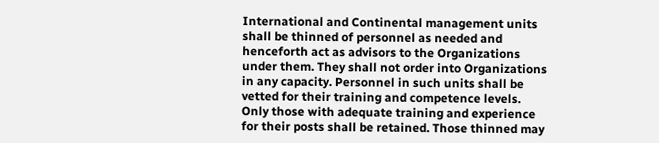International and Continental management units shall be thinned of personnel as needed and henceforth act as advisors to the Organizations under them. They shall not order into Organizations in any capacity. Personnel in such units shall be vetted for their training and competence levels. Only those with adequate training and experience for their posts shall be retained. Those thinned may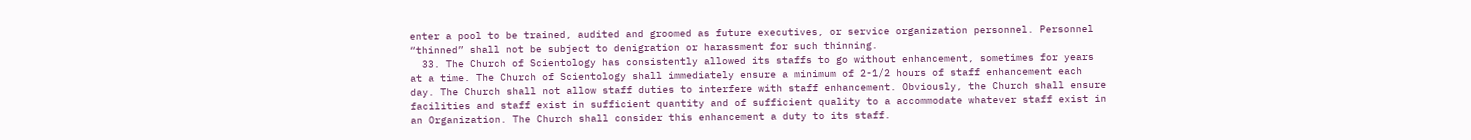enter a pool to be trained, audited and groomed as future executives, or service organization personnel. Personnel “thinned” shall not be subject to denigration or harassment for such thinning.
  33. The Church of Scientology has consistently allowed its staffs to go without enhancement, sometimes for years at a time. The Church of Scientology shall immediately ensure a minimum of 2-1/2 hours of staff enhancement each day. The Church shall not allow staff duties to interfere with staff enhancement. Obviously, the Church shall ensure facilities and staff exist in sufficient quantity and of sufficient quality to a accommodate whatever staff exist in an Organization. The Church shall consider this enhancement a duty to its staff.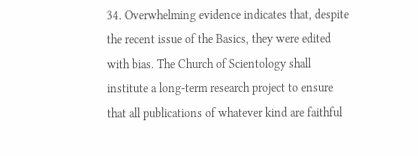34. Overwhelming evidence indicates that, despite the recent issue of the Basics, they were edited with bias. The Church of Scientology shall institute a long-term research project to ensure that all publications of whatever kind are faithful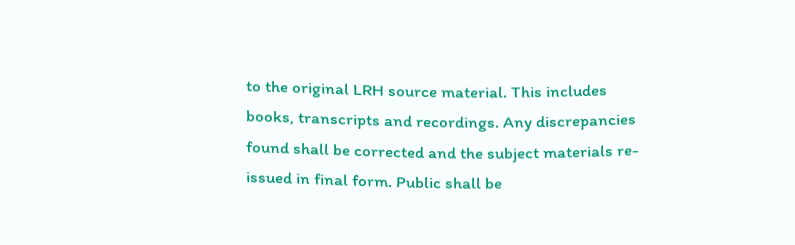to the original LRH source material. This includes books, transcripts and recordings. Any discrepancies found shall be corrected and the subject materials re-issued in final form. Public shall be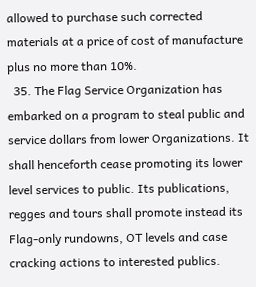allowed to purchase such corrected materials at a price of cost of manufacture plus no more than 10%.
  35. The Flag Service Organization has embarked on a program to steal public and service dollars from lower Organizations. It shall henceforth cease promoting its lower level services to public. Its publications, regges and tours shall promote instead its Flag-only rundowns, OT levels and case cracking actions to interested publics.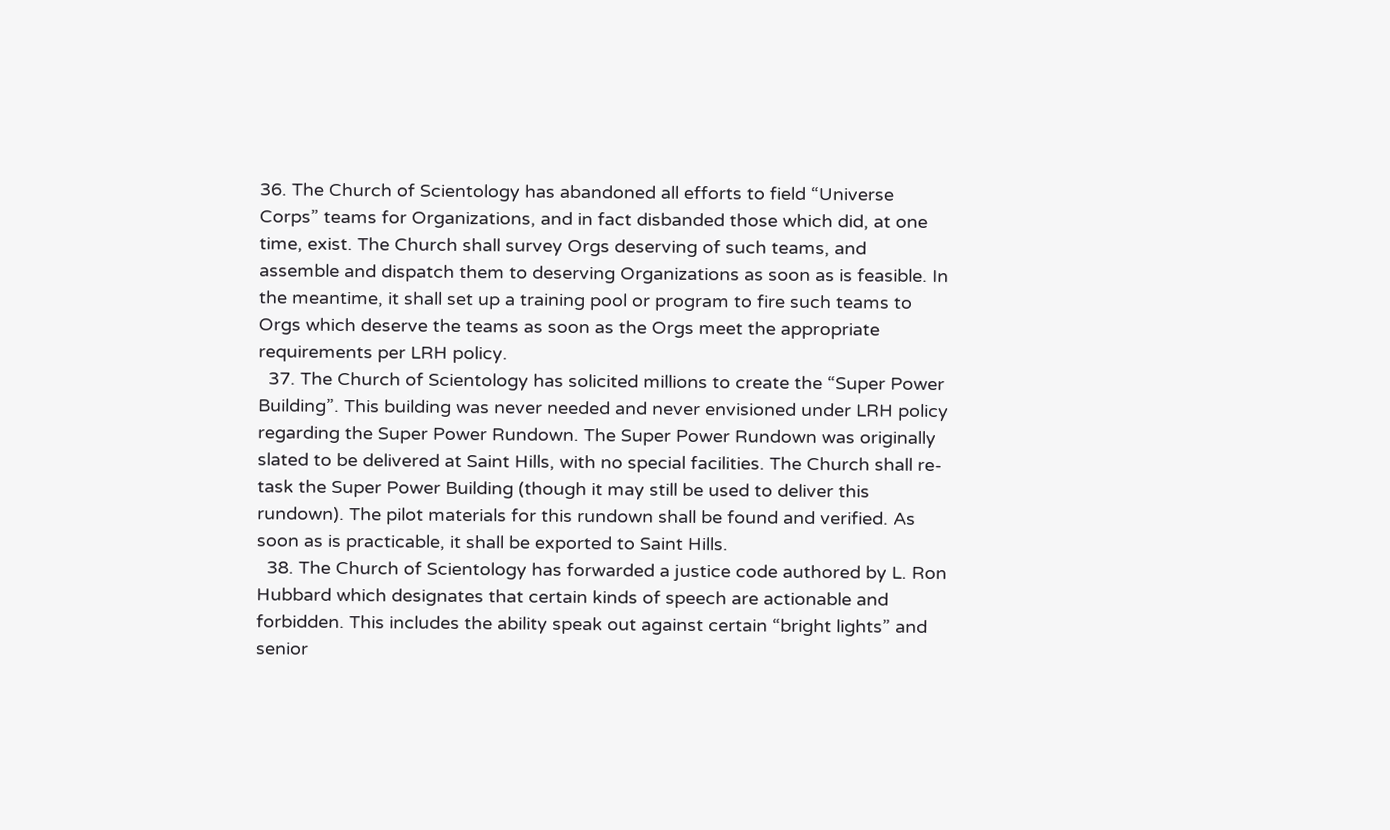36. The Church of Scientology has abandoned all efforts to field “Universe Corps” teams for Organizations, and in fact disbanded those which did, at one time, exist. The Church shall survey Orgs deserving of such teams, and assemble and dispatch them to deserving Organizations as soon as is feasible. In the meantime, it shall set up a training pool or program to fire such teams to Orgs which deserve the teams as soon as the Orgs meet the appropriate requirements per LRH policy.
  37. The Church of Scientology has solicited millions to create the “Super Power Building”. This building was never needed and never envisioned under LRH policy regarding the Super Power Rundown. The Super Power Rundown was originally slated to be delivered at Saint Hills, with no special facilities. The Church shall re-task the Super Power Building (though it may still be used to deliver this rundown). The pilot materials for this rundown shall be found and verified. As soon as is practicable, it shall be exported to Saint Hills.
  38. The Church of Scientology has forwarded a justice code authored by L. Ron Hubbard which designates that certain kinds of speech are actionable and forbidden. This includes the ability speak out against certain “bright lights” and senior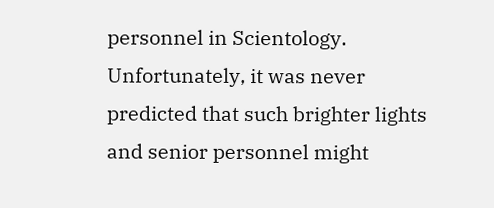personnel in Scientology. Unfortunately, it was never predicted that such brighter lights and senior personnel might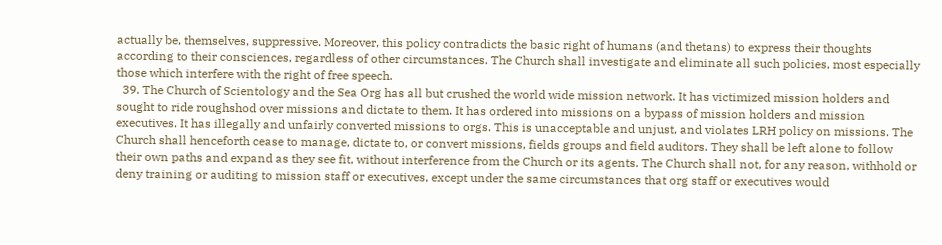actually be, themselves, suppressive. Moreover, this policy contradicts the basic right of humans (and thetans) to express their thoughts according to their consciences, regardless of other circumstances. The Church shall investigate and eliminate all such policies, most especially those which interfere with the right of free speech.
  39. The Church of Scientology and the Sea Org has all but crushed the world wide mission network. It has victimized mission holders and sought to ride roughshod over missions and dictate to them. It has ordered into missions on a bypass of mission holders and mission executives. It has illegally and unfairly converted missions to orgs. This is unacceptable and unjust, and violates LRH policy on missions. The Church shall henceforth cease to manage, dictate to, or convert missions, fields groups and field auditors. They shall be left alone to follow their own paths and expand as they see fit, without interference from the Church or its agents. The Church shall not, for any reason, withhold or deny training or auditing to mission staff or executives, except under the same circumstances that org staff or executives would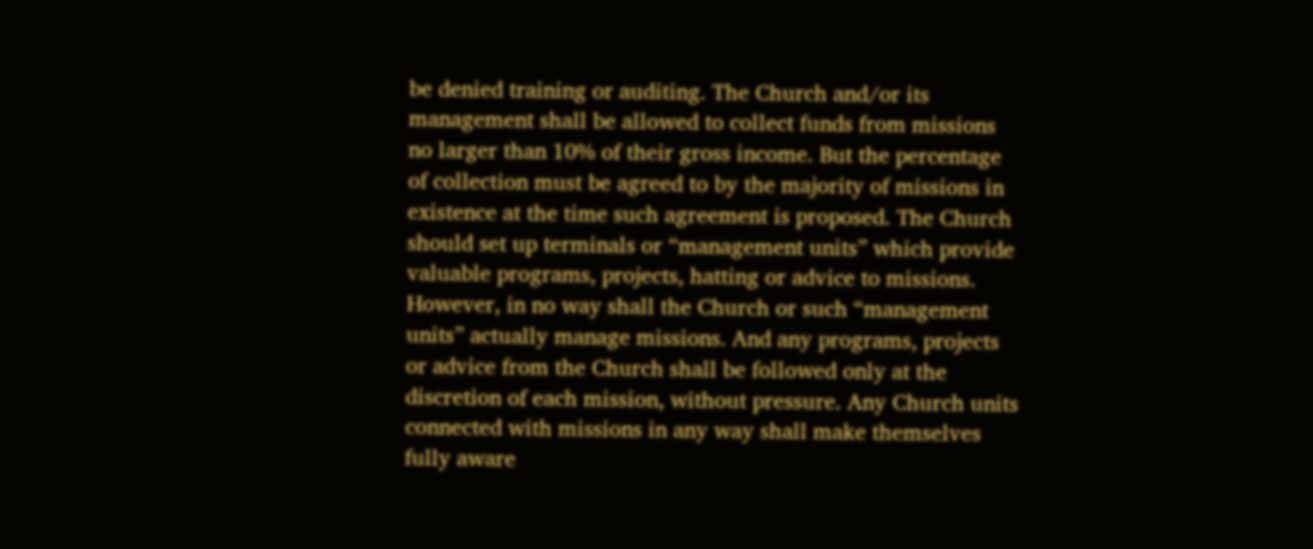be denied training or auditing. The Church and/or its management shall be allowed to collect funds from missions no larger than 10% of their gross income. But the percentage of collection must be agreed to by the majority of missions in existence at the time such agreement is proposed. The Church should set up terminals or “management units” which provide valuable programs, projects, hatting or advice to missions. However, in no way shall the Church or such “management units” actually manage missions. And any programs, projects or advice from the Church shall be followed only at the discretion of each mission, without pressure. Any Church units connected with missions in any way shall make themselves fully aware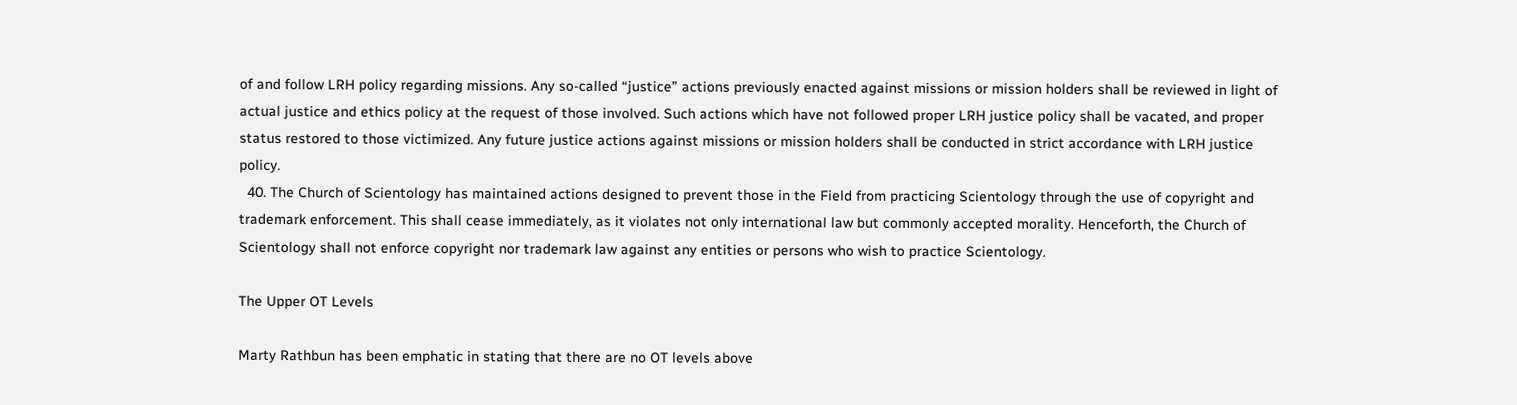of and follow LRH policy regarding missions. Any so-called “justice” actions previously enacted against missions or mission holders shall be reviewed in light of actual justice and ethics policy at the request of those involved. Such actions which have not followed proper LRH justice policy shall be vacated, and proper status restored to those victimized. Any future justice actions against missions or mission holders shall be conducted in strict accordance with LRH justice policy.
  40. The Church of Scientology has maintained actions designed to prevent those in the Field from practicing Scientology through the use of copyright and trademark enforcement. This shall cease immediately, as it violates not only international law but commonly accepted morality. Henceforth, the Church of Scientology shall not enforce copyright nor trademark law against any entities or persons who wish to practice Scientology.

The Upper OT Levels

Marty Rathbun has been emphatic in stating that there are no OT levels above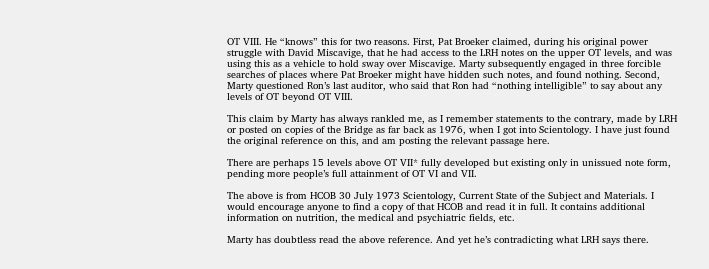OT VIII. He “knows” this for two reasons. First, Pat Broeker claimed, during his original power struggle with David Miscavige, that he had access to the LRH notes on the upper OT levels, and was using this as a vehicle to hold sway over Miscavige. Marty subsequently engaged in three forcible searches of places where Pat Broeker might have hidden such notes, and found nothing. Second, Marty questioned Ron’s last auditor, who said that Ron had “nothing intelligible” to say about any levels of OT beyond OT VIII.

This claim by Marty has always rankled me, as I remember statements to the contrary, made by LRH or posted on copies of the Bridge as far back as 1976, when I got into Scientology. I have just found the original reference on this, and am posting the relevant passage here.

There are perhaps 15 levels above OT VII* fully developed but existing only in unissued note form, pending more people’s full attainment of OT VI and VII.

The above is from HCOB 30 July 1973 Scientology, Current State of the Subject and Materials. I would encourage anyone to find a copy of that HCOB and read it in full. It contains additional information on nutrition, the medical and psychiatric fields, etc.

Marty has doubtless read the above reference. And yet he’s contradicting what LRH says there.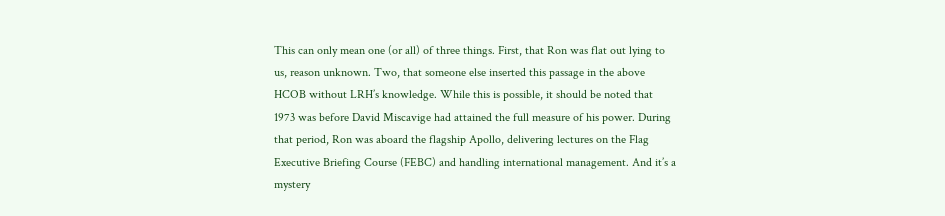This can only mean one (or all) of three things. First, that Ron was flat out lying to us, reason unknown. Two, that someone else inserted this passage in the above HCOB without LRH’s knowledge. While this is possible, it should be noted that 1973 was before David Miscavige had attained the full measure of his power. During that period, Ron was aboard the flagship Apollo, delivering lectures on the Flag Executive Briefing Course (FEBC) and handling international management. And it’s a mystery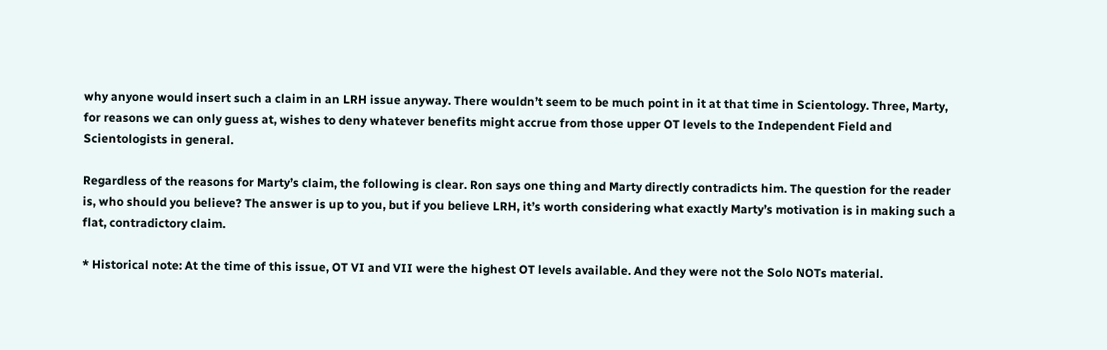why anyone would insert such a claim in an LRH issue anyway. There wouldn’t seem to be much point in it at that time in Scientology. Three, Marty, for reasons we can only guess at, wishes to deny whatever benefits might accrue from those upper OT levels to the Independent Field and Scientologists in general.

Regardless of the reasons for Marty’s claim, the following is clear. Ron says one thing and Marty directly contradicts him. The question for the reader is, who should you believe? The answer is up to you, but if you believe LRH, it’s worth considering what exactly Marty’s motivation is in making such a flat, contradictory claim.

* Historical note: At the time of this issue, OT VI and VII were the highest OT levels available. And they were not the Solo NOTs material.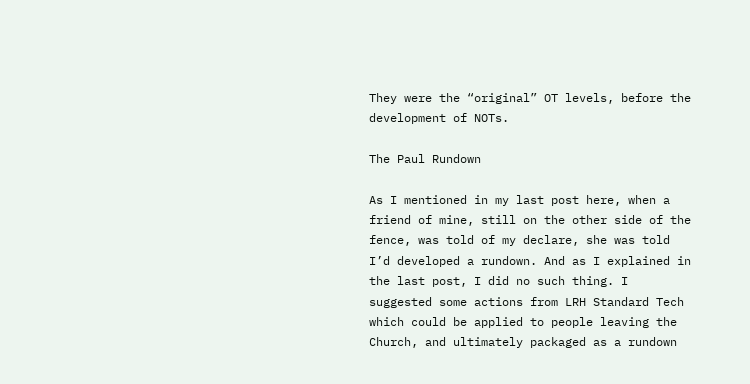They were the “original” OT levels, before the development of NOTs.

The Paul Rundown

As I mentioned in my last post here, when a friend of mine, still on the other side of the fence, was told of my declare, she was told I’d developed a rundown. And as I explained in the last post, I did no such thing. I suggested some actions from LRH Standard Tech which could be applied to people leaving the Church, and ultimately packaged as a rundown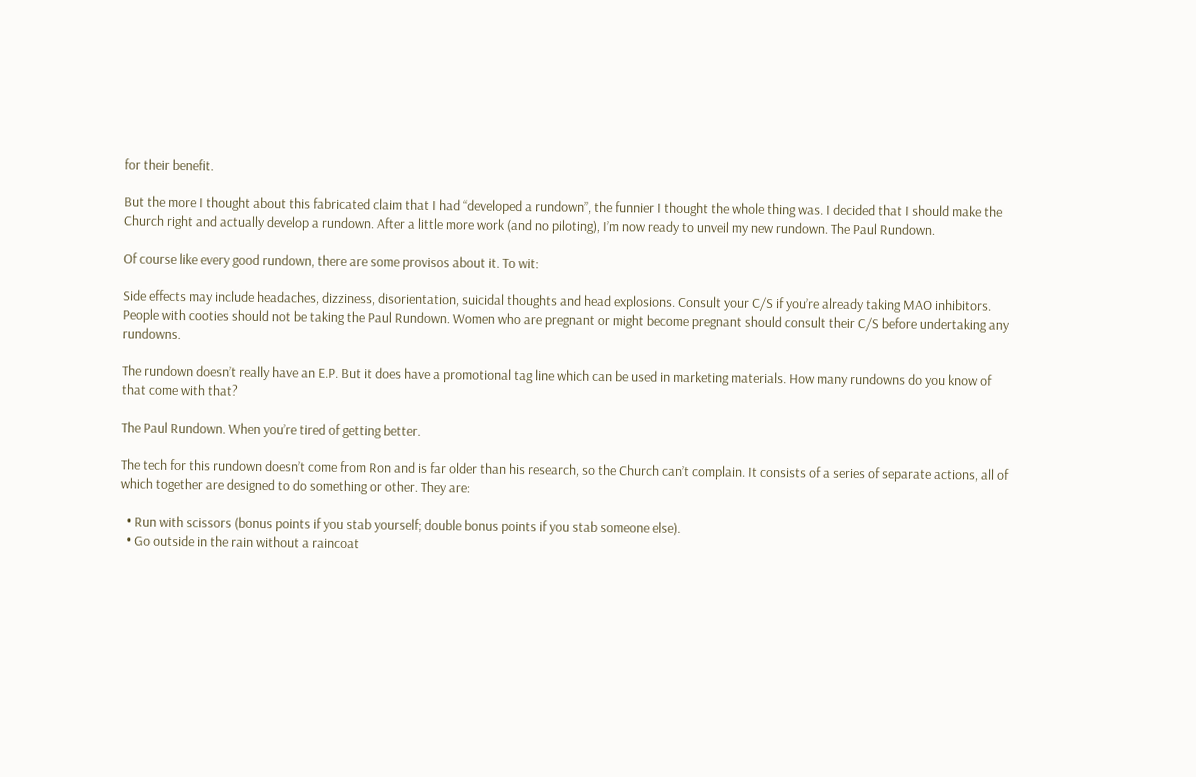for their benefit.

But the more I thought about this fabricated claim that I had “developed a rundown”, the funnier I thought the whole thing was. I decided that I should make the Church right and actually develop a rundown. After a little more work (and no piloting), I’m now ready to unveil my new rundown. The Paul Rundown.

Of course like every good rundown, there are some provisos about it. To wit:

Side effects may include headaches, dizziness, disorientation, suicidal thoughts and head explosions. Consult your C/S if you’re already taking MAO inhibitors. People with cooties should not be taking the Paul Rundown. Women who are pregnant or might become pregnant should consult their C/S before undertaking any rundowns.

The rundown doesn’t really have an E.P. But it does have a promotional tag line which can be used in marketing materials. How many rundowns do you know of that come with that?

The Paul Rundown. When you’re tired of getting better.

The tech for this rundown doesn’t come from Ron and is far older than his research, so the Church can’t complain. It consists of a series of separate actions, all of which together are designed to do something or other. They are:

  • Run with scissors (bonus points if you stab yourself; double bonus points if you stab someone else).
  • Go outside in the rain without a raincoat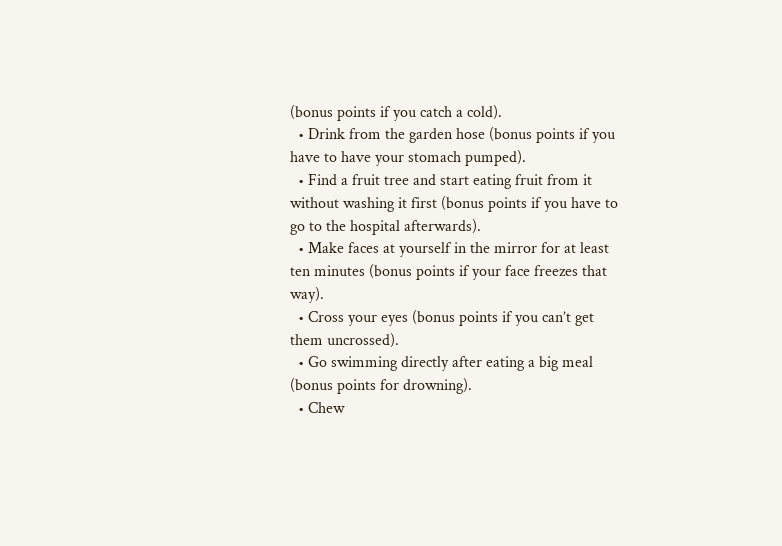(bonus points if you catch a cold).
  • Drink from the garden hose (bonus points if you have to have your stomach pumped).
  • Find a fruit tree and start eating fruit from it without washing it first (bonus points if you have to go to the hospital afterwards).
  • Make faces at yourself in the mirror for at least ten minutes (bonus points if your face freezes that way).
  • Cross your eyes (bonus points if you can’t get them uncrossed).
  • Go swimming directly after eating a big meal (bonus points for drowning).
  • Chew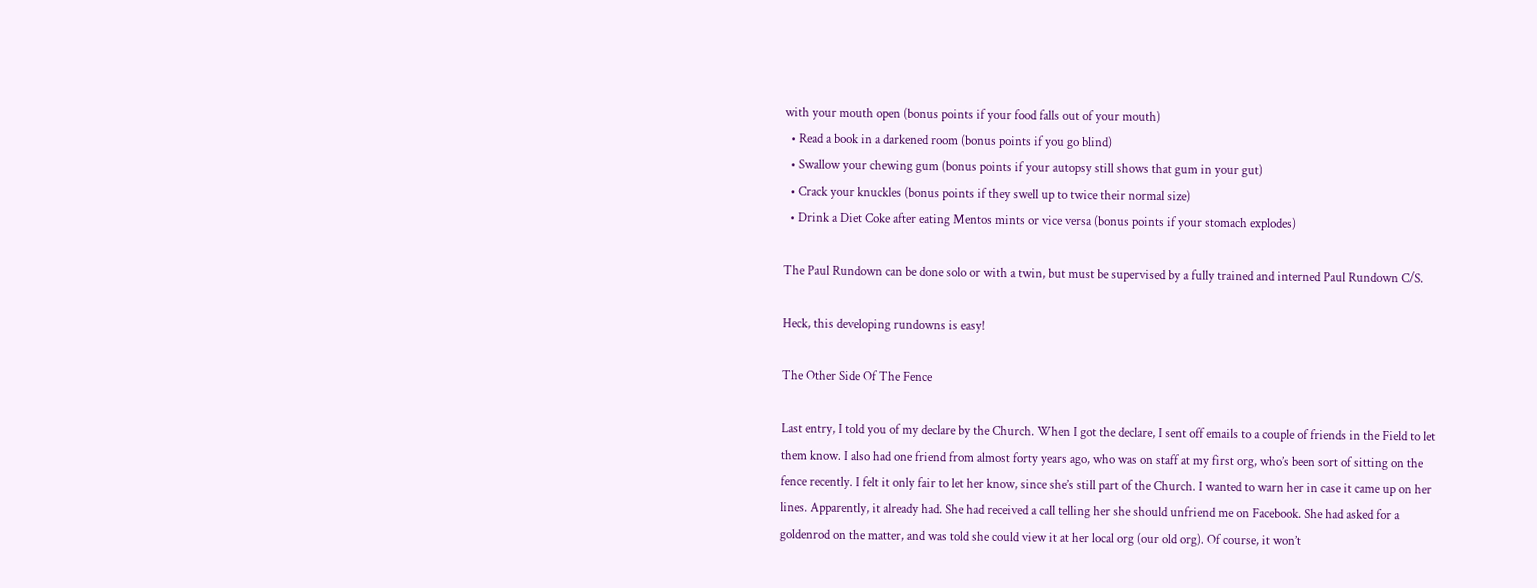with your mouth open (bonus points if your food falls out of your mouth)
  • Read a book in a darkened room (bonus points if you go blind)
  • Swallow your chewing gum (bonus points if your autopsy still shows that gum in your gut)
  • Crack your knuckles (bonus points if they swell up to twice their normal size)
  • Drink a Diet Coke after eating Mentos mints or vice versa (bonus points if your stomach explodes)

The Paul Rundown can be done solo or with a twin, but must be supervised by a fully trained and interned Paul Rundown C/S.

Heck, this developing rundowns is easy!

The Other Side Of The Fence

Last entry, I told you of my declare by the Church. When I got the declare, I sent off emails to a couple of friends in the Field to let them know. I also had one friend from almost forty years ago, who was on staff at my first org, who’s been sort of sitting on the fence recently. I felt it only fair to let her know, since she’s still part of the Church. I wanted to warn her in case it came up on her lines. Apparently, it already had. She had received a call telling her she should unfriend me on Facebook. She had asked for a goldenrod on the matter, and was told she could view it at her local org (our old org). Of course, it won’t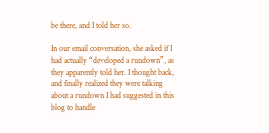be there, and I told her so.

In our email conversation, she asked if I had actually “developed a rundown”, as they apparently told her. I thought back, and finally realized they were talking about a rundown I had suggested in this blog to handle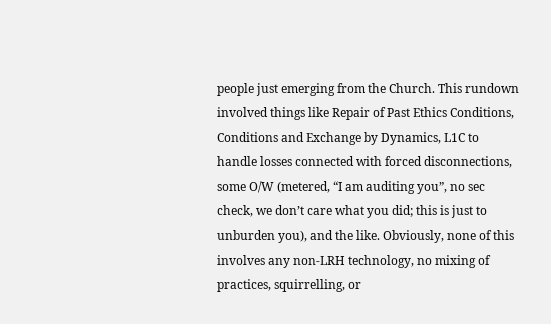people just emerging from the Church. This rundown involved things like Repair of Past Ethics Conditions, Conditions and Exchange by Dynamics, L1C to handle losses connected with forced disconnections, some O/W (metered, “I am auditing you”, no sec check, we don’t care what you did; this is just to unburden you), and the like. Obviously, none of this involves any non-LRH technology, no mixing of practices, squirrelling, or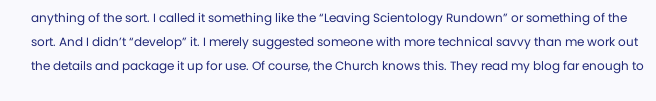anything of the sort. I called it something like the “Leaving Scientology Rundown” or something of the sort. And I didn’t “develop” it. I merely suggested someone with more technical savvy than me work out the details and package it up for use. Of course, the Church knows this. They read my blog far enough to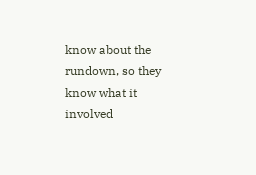know about the rundown, so they know what it involved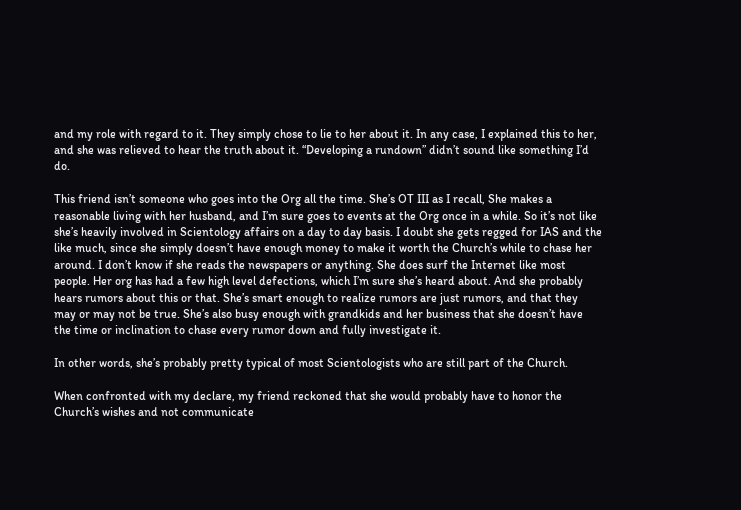and my role with regard to it. They simply chose to lie to her about it. In any case, I explained this to her, and she was relieved to hear the truth about it. “Developing a rundown” didn’t sound like something I’d do.

This friend isn’t someone who goes into the Org all the time. She’s OT III as I recall, She makes a reasonable living with her husband, and I’m sure goes to events at the Org once in a while. So it’s not like she’s heavily involved in Scientology affairs on a day to day basis. I doubt she gets regged for IAS and the like much, since she simply doesn’t have enough money to make it worth the Church’s while to chase her around. I don’t know if she reads the newspapers or anything. She does surf the Internet like most people. Her org has had a few high level defections, which I’m sure she’s heard about. And she probably hears rumors about this or that. She’s smart enough to realize rumors are just rumors, and that they may or may not be true. She’s also busy enough with grandkids and her business that she doesn’t have the time or inclination to chase every rumor down and fully investigate it.

In other words, she’s probably pretty typical of most Scientologists who are still part of the Church.

When confronted with my declare, my friend reckoned that she would probably have to honor the Church’s wishes and not communicate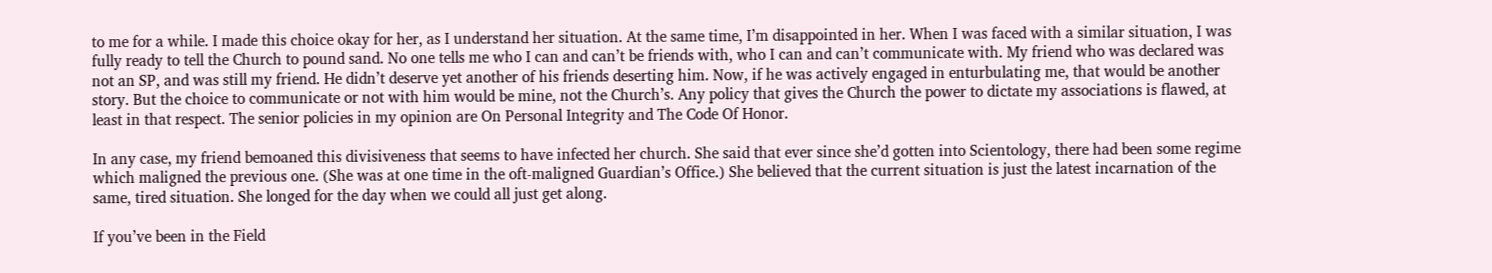to me for a while. I made this choice okay for her, as I understand her situation. At the same time, I’m disappointed in her. When I was faced with a similar situation, I was fully ready to tell the Church to pound sand. No one tells me who I can and can’t be friends with, who I can and can’t communicate with. My friend who was declared was not an SP, and was still my friend. He didn’t deserve yet another of his friends deserting him. Now, if he was actively engaged in enturbulating me, that would be another story. But the choice to communicate or not with him would be mine, not the Church’s. Any policy that gives the Church the power to dictate my associations is flawed, at least in that respect. The senior policies in my opinion are On Personal Integrity and The Code Of Honor.

In any case, my friend bemoaned this divisiveness that seems to have infected her church. She said that ever since she’d gotten into Scientology, there had been some regime which maligned the previous one. (She was at one time in the oft-maligned Guardian’s Office.) She believed that the current situation is just the latest incarnation of the same, tired situation. She longed for the day when we could all just get along.

If you’ve been in the Field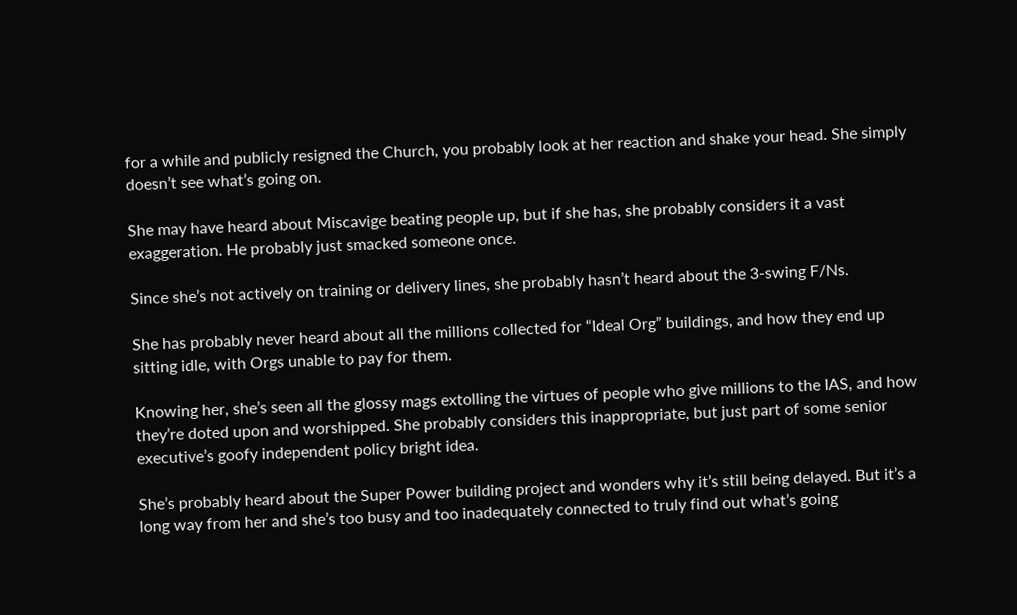for a while and publicly resigned the Church, you probably look at her reaction and shake your head. She simply doesn’t see what’s going on.

She may have heard about Miscavige beating people up, but if she has, she probably considers it a vast exaggeration. He probably just smacked someone once.

Since she’s not actively on training or delivery lines, she probably hasn’t heard about the 3-swing F/Ns.

She has probably never heard about all the millions collected for “Ideal Org” buildings, and how they end up sitting idle, with Orgs unable to pay for them.

Knowing her, she’s seen all the glossy mags extolling the virtues of people who give millions to the IAS, and how they’re doted upon and worshipped. She probably considers this inappropriate, but just part of some senior executive’s goofy independent policy bright idea.

She’s probably heard about the Super Power building project and wonders why it’s still being delayed. But it’s a long way from her and she’s too busy and too inadequately connected to truly find out what’s going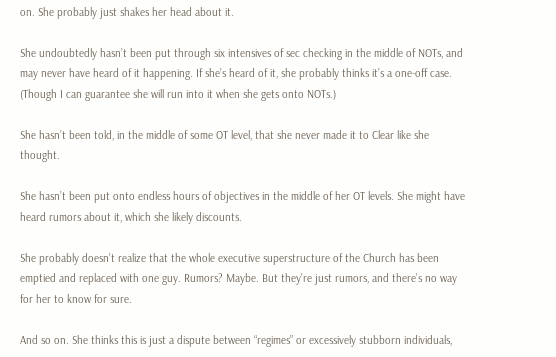on. She probably just shakes her head about it.

She undoubtedly hasn’t been put through six intensives of sec checking in the middle of NOTs, and may never have heard of it happening. If she’s heard of it, she probably thinks it’s a one-off case. (Though I can guarantee she will run into it when she gets onto NOTs.)

She hasn’t been told, in the middle of some OT level, that she never made it to Clear like she thought.

She hasn’t been put onto endless hours of objectives in the middle of her OT levels. She might have heard rumors about it, which she likely discounts.

She probably doesn’t realize that the whole executive superstructure of the Church has been emptied and replaced with one guy. Rumors? Maybe. But they’re just rumors, and there’s no way for her to know for sure.

And so on. She thinks this is just a dispute between “regimes” or excessively stubborn individuals,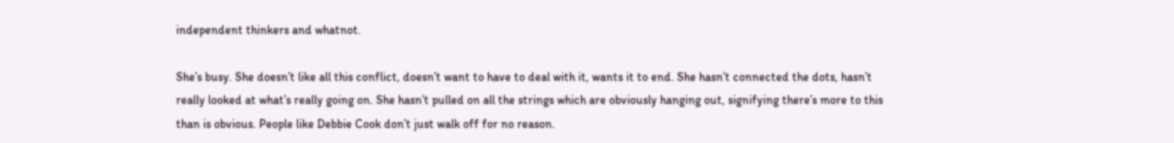independent thinkers and whatnot.

She’s busy. She doesn’t like all this conflict, doesn’t want to have to deal with it, wants it to end. She hasn’t connected the dots, hasn’t really looked at what’s really going on. She hasn’t pulled on all the strings which are obviously hanging out, signifying there’s more to this than is obvious. People like Debbie Cook don’t just walk off for no reason.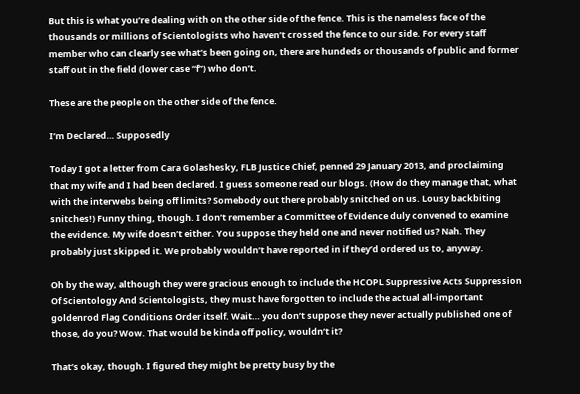But this is what you’re dealing with on the other side of the fence. This is the nameless face of the thousands or millions of Scientologists who haven’t crossed the fence to our side. For every staff member who can clearly see what’s been going on, there are hundeds or thousands of public and former staff out in the field (lower case “f”) who don’t.

These are the people on the other side of the fence.

I’m Declared… Supposedly

Today I got a letter from Cara Golashesky, FLB Justice Chief, penned 29 January 2013, and proclaiming that my wife and I had been declared. I guess someone read our blogs. (How do they manage that, what with the interwebs being off limits? Somebody out there probably snitched on us. Lousy backbiting snitches!) Funny thing, though. I don’t remember a Committee of Evidence duly convened to examine the evidence. My wife doesn’t either. You suppose they held one and never notified us? Nah. They probably just skipped it. We probably wouldn’t have reported in if they’d ordered us to, anyway.

Oh by the way, although they were gracious enough to include the HCOPL Suppressive Acts Suppression Of Scientology And Scientologists, they must have forgotten to include the actual all-important goldenrod Flag Conditions Order itself. Wait… you don’t suppose they never actually published one of those, do you? Wow. That would be kinda off policy, wouldn’t it?

That’s okay, though. I figured they might be pretty busy by the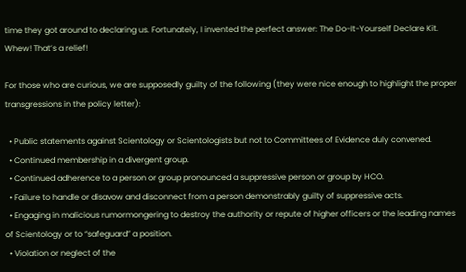time they got around to declaring us. Fortunately, I invented the perfect answer: The Do-It-Yourself Declare Kit. Whew! That’s a relief!

For those who are curious, we are supposedly guilty of the following (they were nice enough to highlight the proper transgressions in the policy letter):

  • Public statements against Scientology or Scientologists but not to Committees of Evidence duly convened.
  • Continued membership in a divergent group.
  • Continued adherence to a person or group pronounced a suppressive person or group by HCO.
  • Failure to handle or disavow and disconnect from a person demonstrably guilty of suppressive acts.
  • Engaging in malicious rumormongering to destroy the authority or repute of higher officers or the leading names of Scientology or to “safeguard” a position.
  • Violation or neglect of the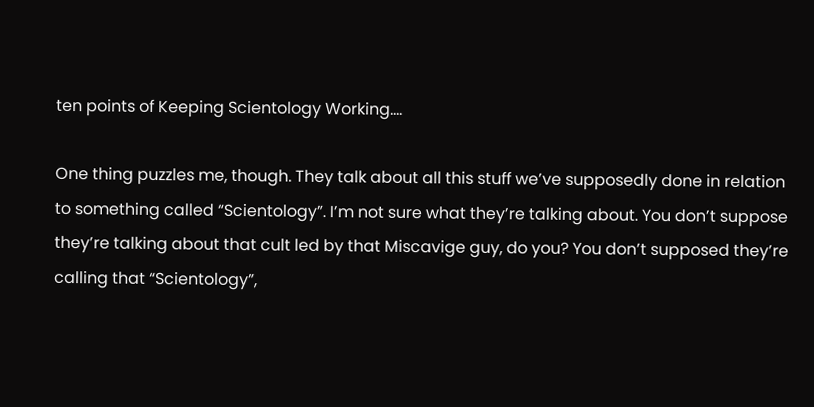ten points of Keeping Scientology Working….

One thing puzzles me, though. They talk about all this stuff we’ve supposedly done in relation to something called “Scientology”. I’m not sure what they’re talking about. You don’t suppose they’re talking about that cult led by that Miscavige guy, do you? You don’t supposed they’re calling that “Scientology”,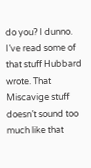do you? I dunno. I’ve read some of that stuff Hubbard wrote. That Miscavige stuff doesn’t sound too much like that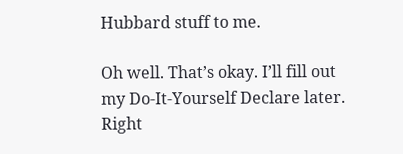Hubbard stuff to me.

Oh well. That’s okay. I’ll fill out my Do-It-Yourself Declare later. Right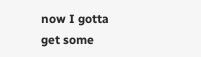now I gotta get some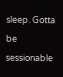sleep. Gotta be sessionable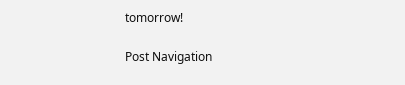tomorrow!

Post Navigation